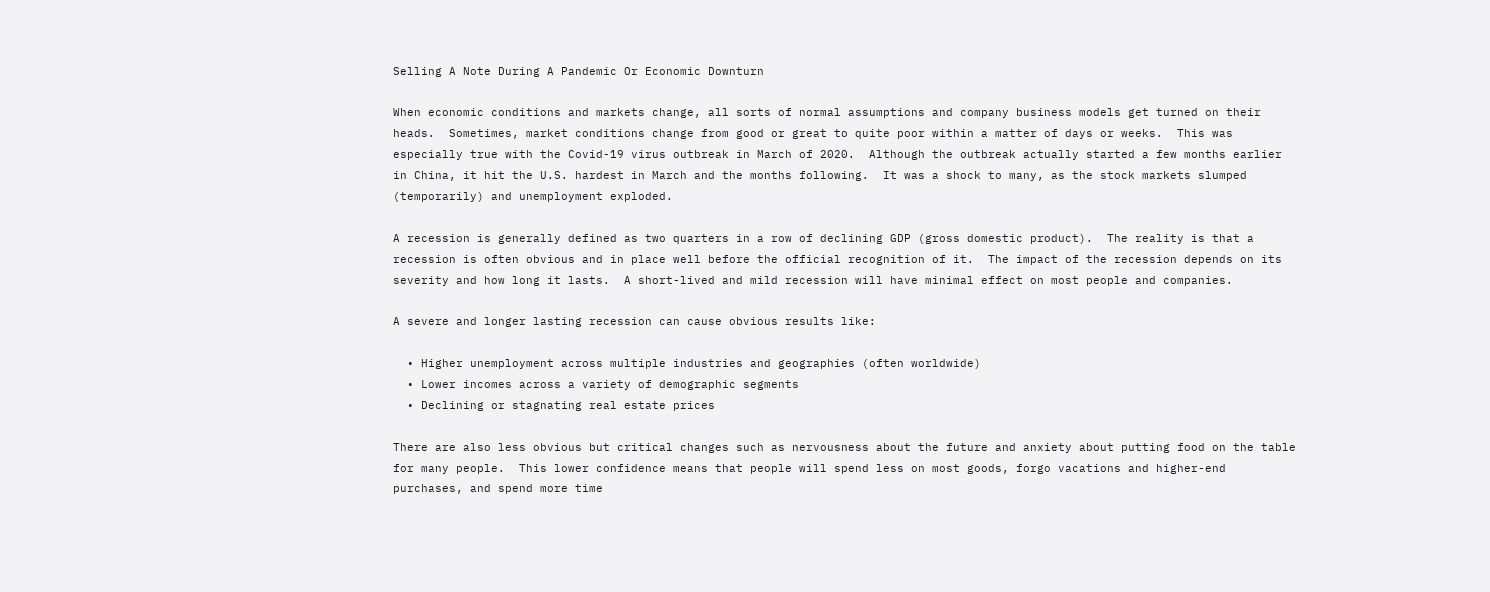Selling A Note During A Pandemic Or Economic Downturn

When economic conditions and markets change, all sorts of normal assumptions and company business models get turned on their heads.  Sometimes, market conditions change from good or great to quite poor within a matter of days or weeks.  This was especially true with the Covid-19 virus outbreak in March of 2020.  Although the outbreak actually started a few months earlier in China, it hit the U.S. hardest in March and the months following.  It was a shock to many, as the stock markets slumped (temporarily) and unemployment exploded.

A recession is generally defined as two quarters in a row of declining GDP (gross domestic product).  The reality is that a recession is often obvious and in place well before the official recognition of it.  The impact of the recession depends on its severity and how long it lasts.  A short-lived and mild recession will have minimal effect on most people and companies.

A severe and longer lasting recession can cause obvious results like:

  • Higher unemployment across multiple industries and geographies (often worldwide)
  • Lower incomes across a variety of demographic segments
  • Declining or stagnating real estate prices

There are also less obvious but critical changes such as nervousness about the future and anxiety about putting food on the table for many people.  This lower confidence means that people will spend less on most goods, forgo vacations and higher-end purchases, and spend more time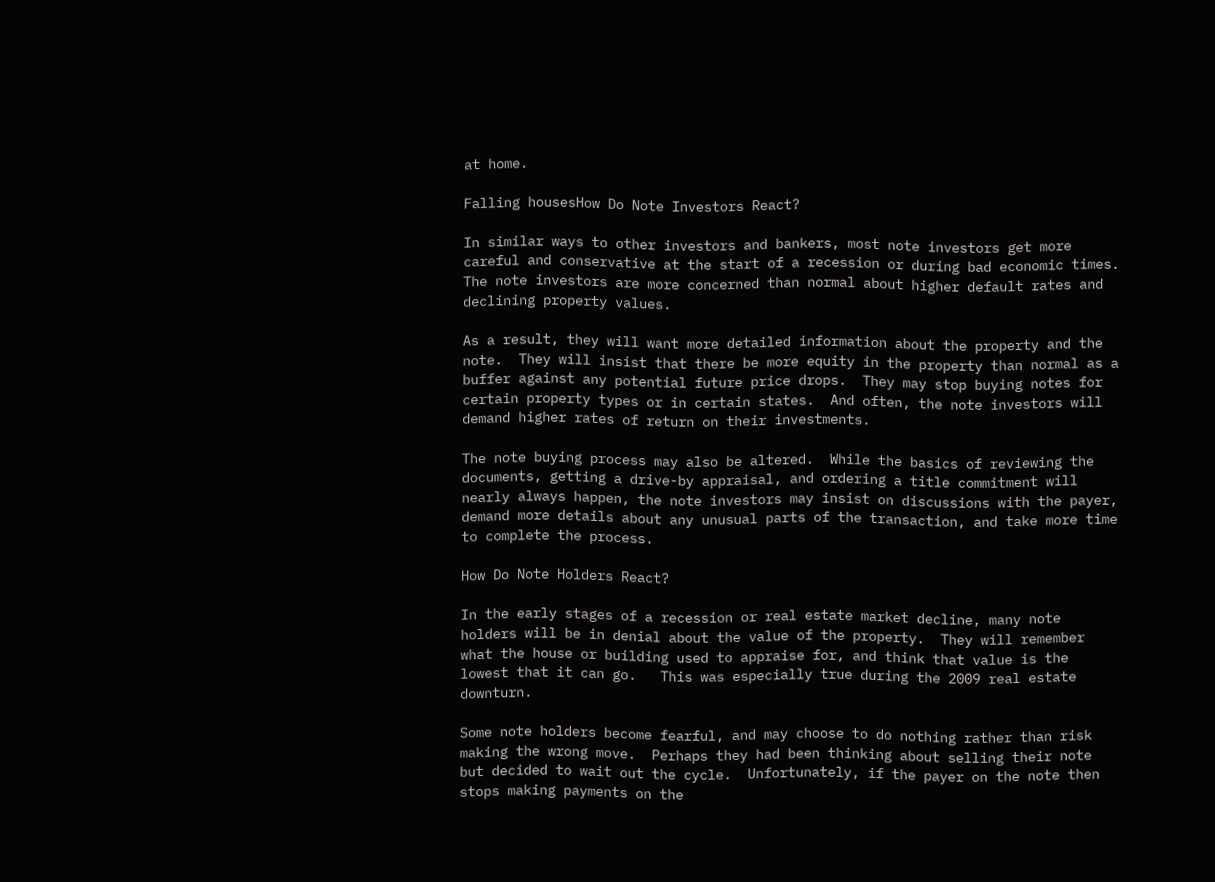at home.

Falling housesHow Do Note Investors React?

In similar ways to other investors and bankers, most note investors get more careful and conservative at the start of a recession or during bad economic times.  The note investors are more concerned than normal about higher default rates and declining property values.

As a result, they will want more detailed information about the property and the note.  They will insist that there be more equity in the property than normal as a buffer against any potential future price drops.  They may stop buying notes for certain property types or in certain states.  And often, the note investors will demand higher rates of return on their investments.

The note buying process may also be altered.  While the basics of reviewing the documents, getting a drive-by appraisal, and ordering a title commitment will nearly always happen, the note investors may insist on discussions with the payer, demand more details about any unusual parts of the transaction, and take more time to complete the process.

How Do Note Holders React?

In the early stages of a recession or real estate market decline, many note holders will be in denial about the value of the property.  They will remember what the house or building used to appraise for, and think that value is the lowest that it can go.   This was especially true during the 2009 real estate downturn.

Some note holders become fearful, and may choose to do nothing rather than risk making the wrong move.  Perhaps they had been thinking about selling their note but decided to wait out the cycle.  Unfortunately, if the payer on the note then stops making payments on the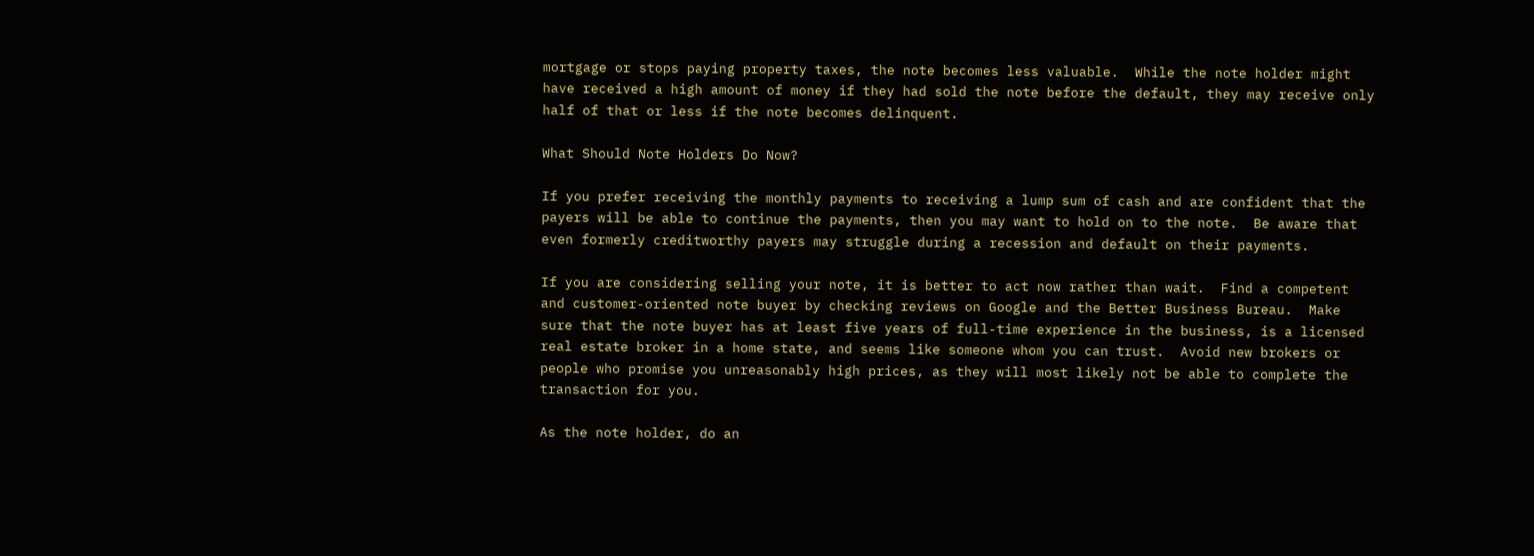mortgage or stops paying property taxes, the note becomes less valuable.  While the note holder might have received a high amount of money if they had sold the note before the default, they may receive only half of that or less if the note becomes delinquent.

What Should Note Holders Do Now?

If you prefer receiving the monthly payments to receiving a lump sum of cash and are confident that the payers will be able to continue the payments, then you may want to hold on to the note.  Be aware that even formerly creditworthy payers may struggle during a recession and default on their payments.

If you are considering selling your note, it is better to act now rather than wait.  Find a competent and customer-oriented note buyer by checking reviews on Google and the Better Business Bureau.  Make sure that the note buyer has at least five years of full-time experience in the business, is a licensed real estate broker in a home state, and seems like someone whom you can trust.  Avoid new brokers or people who promise you unreasonably high prices, as they will most likely not be able to complete the transaction for you.

As the note holder, do an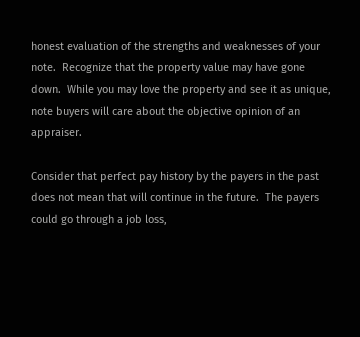honest evaluation of the strengths and weaknesses of your note.  Recognize that the property value may have gone down.  While you may love the property and see it as unique, note buyers will care about the objective opinion of an appraiser.

Consider that perfect pay history by the payers in the past does not mean that will continue in the future.  The payers could go through a job loss,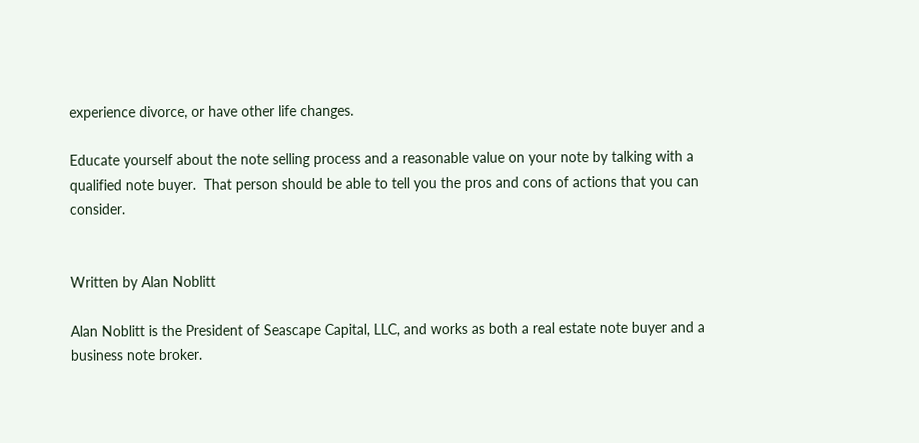experience divorce, or have other life changes.

Educate yourself about the note selling process and a reasonable value on your note by talking with a qualified note buyer.  That person should be able to tell you the pros and cons of actions that you can consider.


Written by Alan Noblitt

Alan Noblitt is the President of Seascape Capital, LLC, and works as both a real estate note buyer and a business note broker.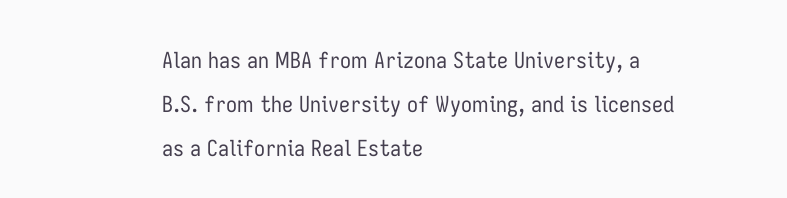Alan has an MBA from Arizona State University, a B.S. from the University of Wyoming, and is licensed as a California Real Estate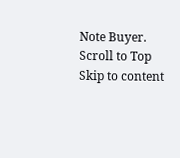Note Buyer.
Scroll to Top
Skip to content